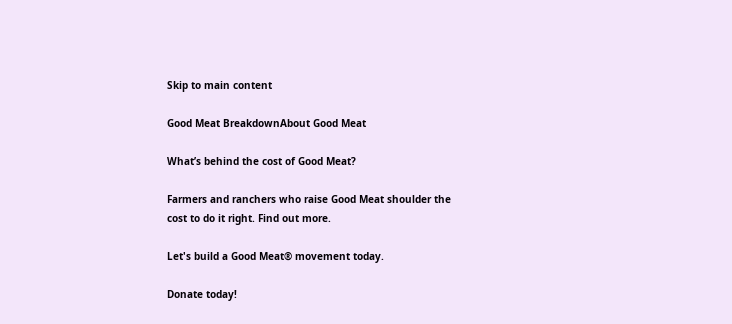Skip to main content

Good Meat BreakdownAbout Good Meat

What’s behind the cost of Good Meat?

Farmers and ranchers who raise Good Meat shoulder the cost to do it right. Find out more.

Let's build a Good Meat® movement today.

Donate today!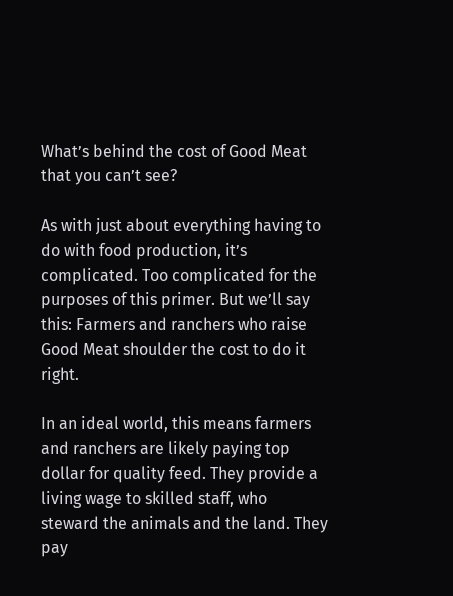What’s behind the cost of Good Meat that you can’t see?

As with just about everything having to do with food production, it’s complicated. Too complicated for the purposes of this primer. But we’ll say this: Farmers and ranchers who raise Good Meat shoulder the cost to do it right.

In an ideal world, this means farmers and ranchers are likely paying top dollar for quality feed. They provide a living wage to skilled staff, who steward the animals and the land. They pay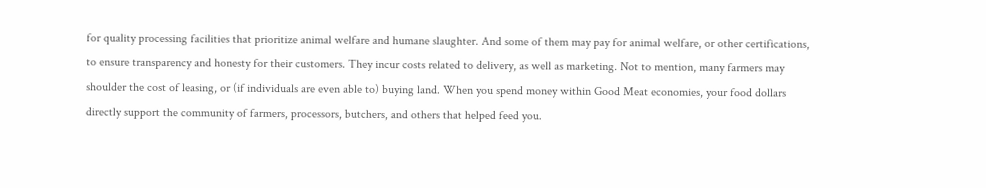for quality processing facilities that prioritize animal welfare and humane slaughter. And some of them may pay for animal welfare, or other certifications, to ensure transparency and honesty for their customers. They incur costs related to delivery, as well as marketing. Not to mention, many farmers may shoulder the cost of leasing, or (if individuals are even able to) buying land. When you spend money within Good Meat economies, your food dollars directly support the community of farmers, processors, butchers, and others that helped feed you.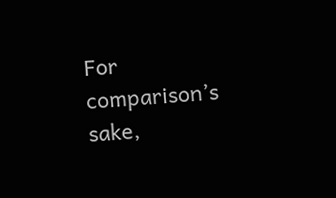For comparison’s sake,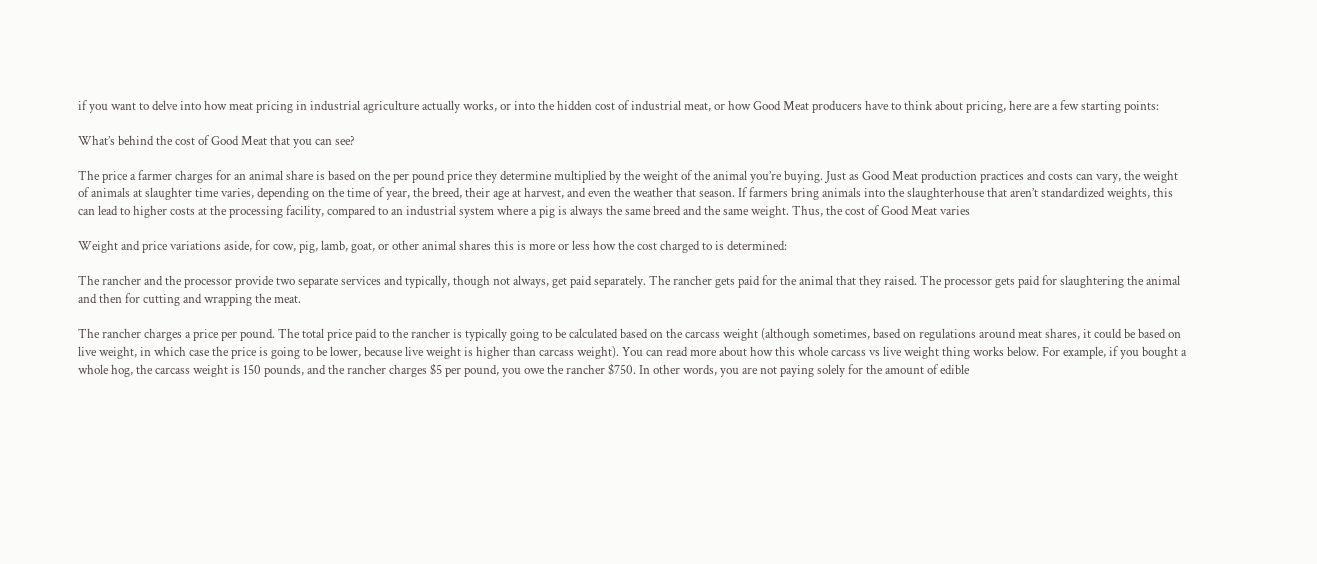if you want to delve into how meat pricing in industrial agriculture actually works, or into the hidden cost of industrial meat, or how Good Meat producers have to think about pricing, here are a few starting points:

What’s behind the cost of Good Meat that you can see?

The price a farmer charges for an animal share is based on the per pound price they determine multiplied by the weight of the animal you’re buying. Just as Good Meat production practices and costs can vary, the weight of animals at slaughter time varies, depending on the time of year, the breed, their age at harvest, and even the weather that season. If farmers bring animals into the slaughterhouse that aren’t standardized weights, this can lead to higher costs at the processing facility, compared to an industrial system where a pig is always the same breed and the same weight. Thus, the cost of Good Meat varies

Weight and price variations aside, for cow, pig, lamb, goat, or other animal shares this is more or less how the cost charged to is determined:

The rancher and the processor provide two separate services and typically, though not always, get paid separately. The rancher gets paid for the animal that they raised. The processor gets paid for slaughtering the animal and then for cutting and wrapping the meat.

The rancher charges a price per pound. The total price paid to the rancher is typically going to be calculated based on the carcass weight (although sometimes, based on regulations around meat shares, it could be based on live weight, in which case the price is going to be lower, because live weight is higher than carcass weight). You can read more about how this whole carcass vs live weight thing works below. For example, if you bought a whole hog, the carcass weight is 150 pounds, and the rancher charges $5 per pound, you owe the rancher $750. In other words, you are not paying solely for the amount of edible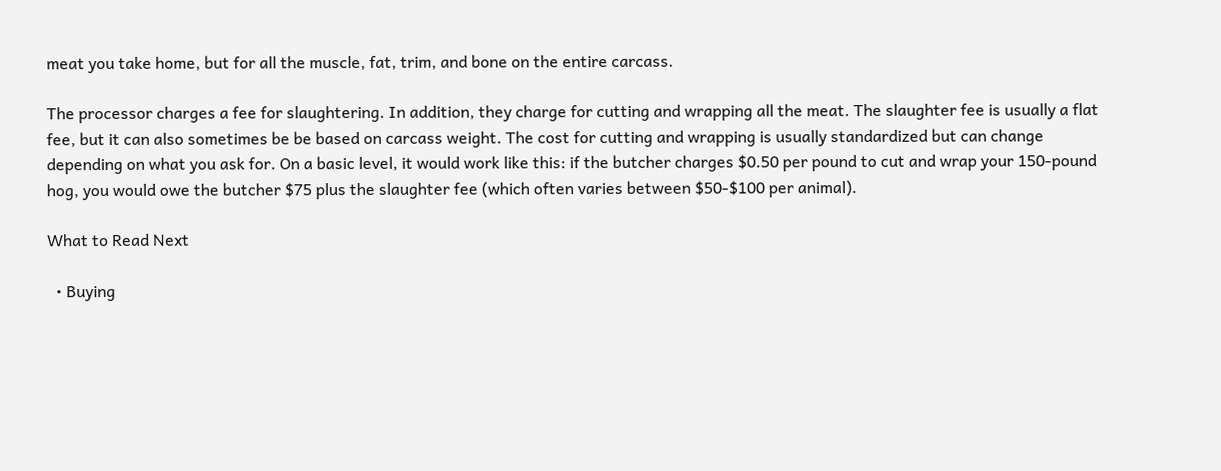meat you take home, but for all the muscle, fat, trim, and bone on the entire carcass.

The processor charges a fee for slaughtering. In addition, they charge for cutting and wrapping all the meat. The slaughter fee is usually a flat fee, but it can also sometimes be be based on carcass weight. The cost for cutting and wrapping is usually standardized but can change depending on what you ask for. On a basic level, it would work like this: if the butcher charges $0.50 per pound to cut and wrap your 150-pound hog, you would owe the butcher $75 plus the slaughter fee (which often varies between $50-$100 per animal).

What to Read Next

  • Buying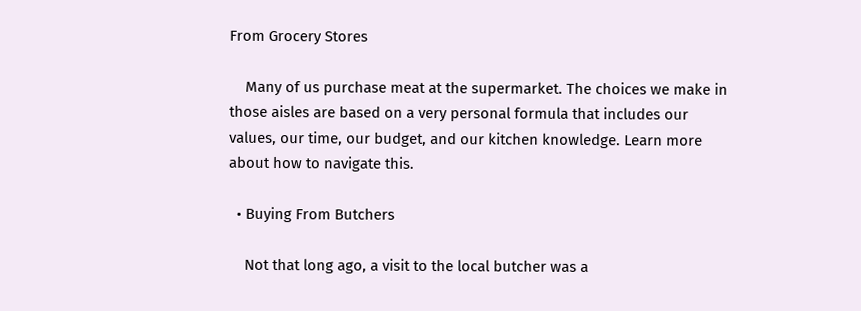From Grocery Stores

    Many of us purchase meat at the supermarket. The choices we make in those aisles are based on a very personal formula that includes our values, our time, our budget, and our kitchen knowledge. Learn more about how to navigate this.

  • Buying From Butchers

    Not that long ago, a visit to the local butcher was a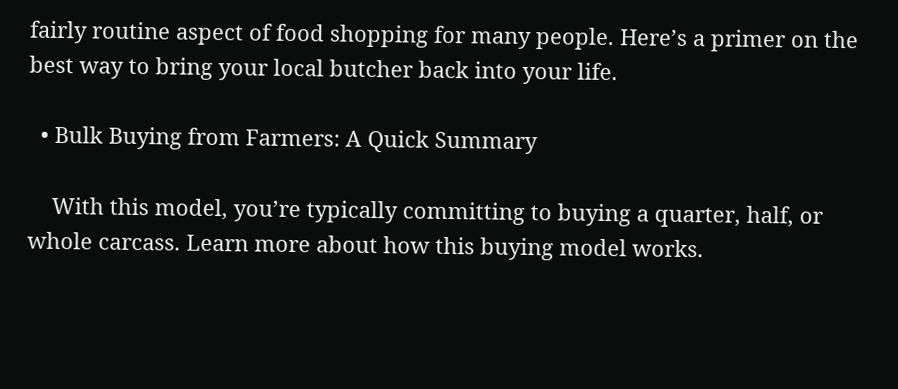fairly routine aspect of food shopping for many people. Here’s a primer on the best way to bring your local butcher back into your life.

  • Bulk Buying from Farmers: A Quick Summary

    With this model, you’re typically committing to buying a quarter, half, or whole carcass. Learn more about how this buying model works.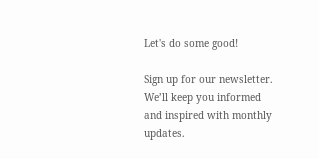Let's do some good!

Sign up for our newsletter. We’ll keep you informed and inspired with monthly updates.